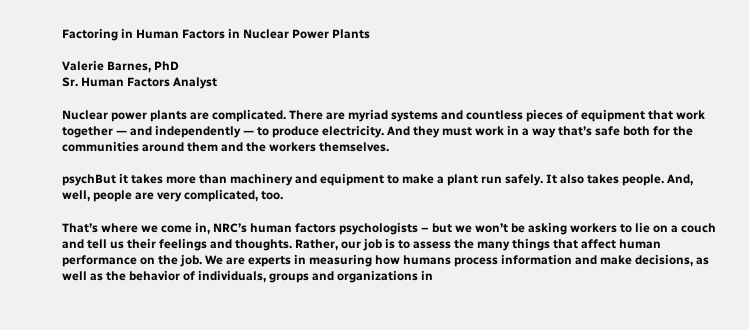Factoring in Human Factors in Nuclear Power Plants

Valerie Barnes, PhD
Sr. Human Factors Analyst

Nuclear power plants are complicated. There are myriad systems and countless pieces of equipment that work together — and independently — to produce electricity. And they must work in a way that’s safe both for the communities around them and the workers themselves.

psychBut it takes more than machinery and equipment to make a plant run safely. It also takes people. And, well, people are very complicated, too.

That’s where we come in, NRC’s human factors psychologists – but we won’t be asking workers to lie on a couch and tell us their feelings and thoughts. Rather, our job is to assess the many things that affect human performance on the job. We are experts in measuring how humans process information and make decisions, as well as the behavior of individuals, groups and organizations in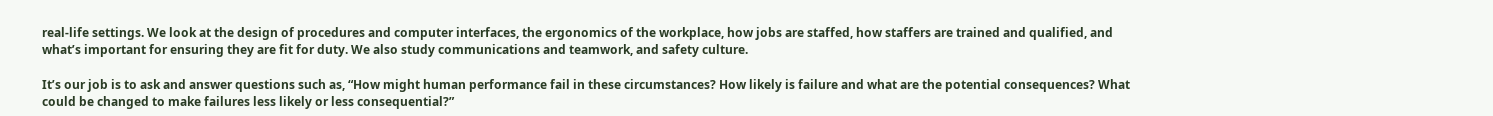real-life settings. We look at the design of procedures and computer interfaces, the ergonomics of the workplace, how jobs are staffed, how staffers are trained and qualified, and what’s important for ensuring they are fit for duty. We also study communications and teamwork, and safety culture.

It’s our job is to ask and answer questions such as, “How might human performance fail in these circumstances? How likely is failure and what are the potential consequences? What could be changed to make failures less likely or less consequential?”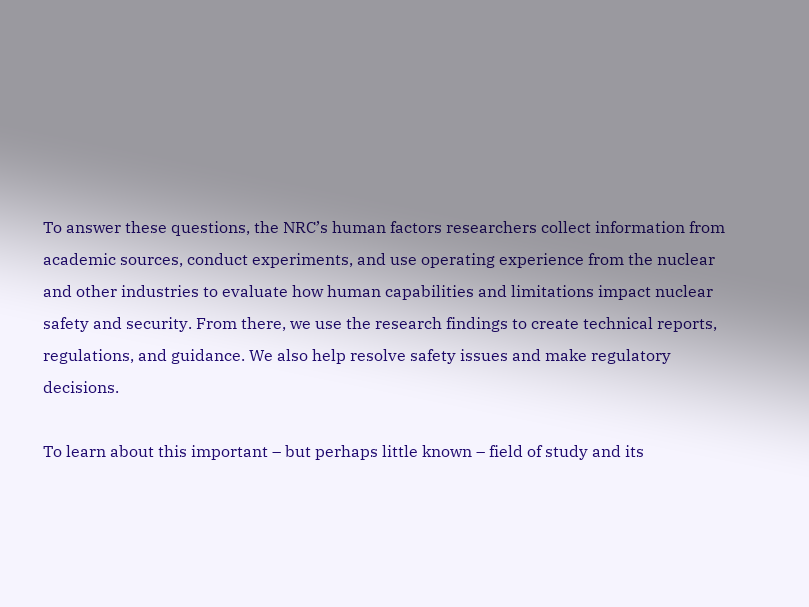To answer these questions, the NRC’s human factors researchers collect information from academic sources, conduct experiments, and use operating experience from the nuclear and other industries to evaluate how human capabilities and limitations impact nuclear safety and security. From there, we use the research findings to create technical reports, regulations, and guidance. We also help resolve safety issues and make regulatory decisions.

To learn about this important – but perhaps little known – field of study and its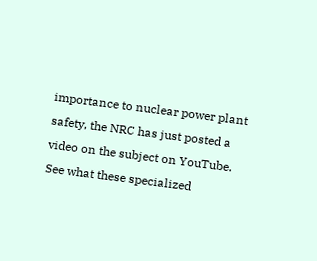importance to nuclear power plant safety, the NRC has just posted a video on the subject on YouTube. See what these specialized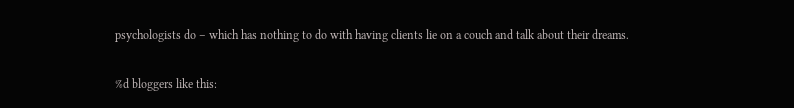psychologists do – which has nothing to do with having clients lie on a couch and talk about their dreams.

%d bloggers like this: